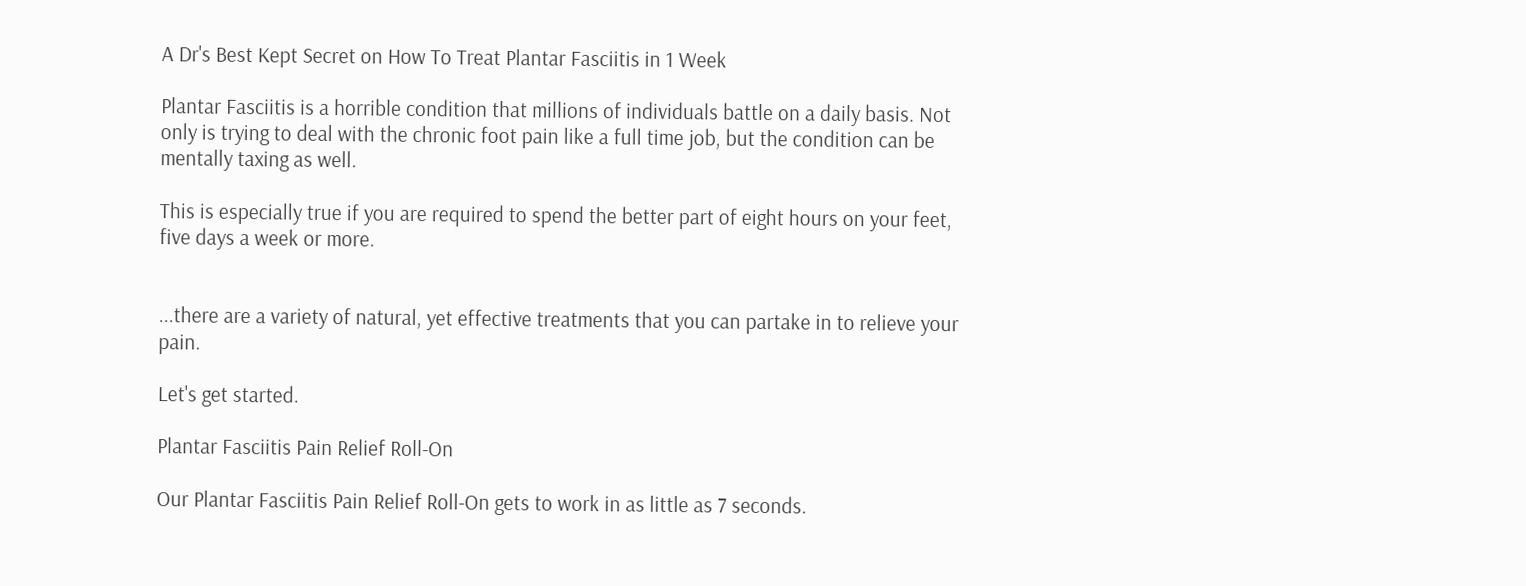A Dr's Best Kept Secret on How To Treat Plantar Fasciitis in 1 Week

Plantar Fasciitis is a horrible condition that millions of individuals battle on a daily basis. Not only is trying to deal with the chronic foot pain like a full time job, but the condition can be mentally taxing as well.

This is especially true if you are required to spend the better part of eight hours on your feet, five days a week or more.


...there are a variety of natural, yet effective treatments that you can partake in to relieve your pain.

Let's get started.

Plantar Fasciitis Pain Relief Roll-On

Our Plantar Fasciitis Pain Relief Roll-On gets to work in as little as 7 seconds.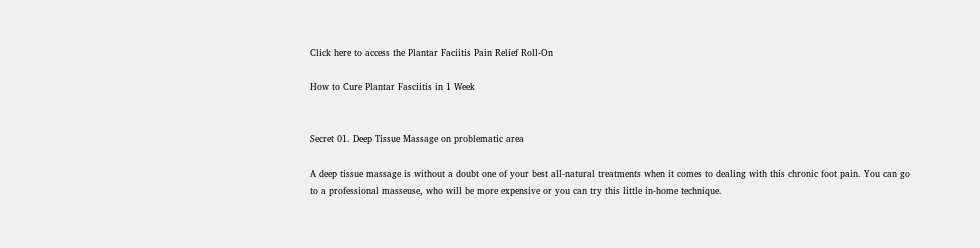Click here to access the Plantar Faciitis Pain Relief Roll-On

How to Cure Plantar Fasciitis in 1 Week


Secret 01. Deep Tissue Massage on problematic area

A deep tissue massage is without a doubt one of your best all-natural treatments when it comes to dealing with this chronic foot pain. You can go to a professional masseuse, who will be more expensive or you can try this little in-home technique.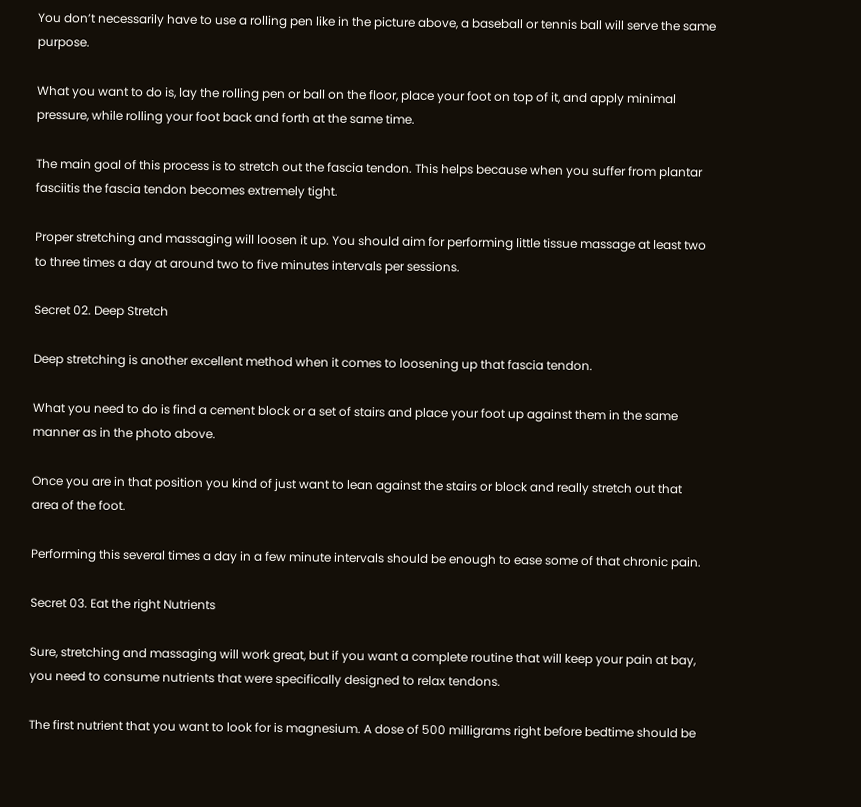You don’t necessarily have to use a rolling pen like in the picture above, a baseball or tennis ball will serve the same purpose.

What you want to do is, lay the rolling pen or ball on the floor, place your foot on top of it, and apply minimal pressure, while rolling your foot back and forth at the same time.

The main goal of this process is to stretch out the fascia tendon. This helps because when you suffer from plantar fasciitis the fascia tendon becomes extremely tight.

Proper stretching and massaging will loosen it up. You should aim for performing little tissue massage at least two to three times a day at around two to five minutes intervals per sessions.

Secret 02. Deep Stretch

Deep stretching is another excellent method when it comes to loosening up that fascia tendon.

What you need to do is find a cement block or a set of stairs and place your foot up against them in the same manner as in the photo above.

Once you are in that position you kind of just want to lean against the stairs or block and really stretch out that area of the foot.

Performing this several times a day in a few minute intervals should be enough to ease some of that chronic pain.

Secret 03. Eat the right Nutrients

Sure, stretching and massaging will work great, but if you want a complete routine that will keep your pain at bay, you need to consume nutrients that were specifically designed to relax tendons.

The first nutrient that you want to look for is magnesium. A dose of 500 milligrams right before bedtime should be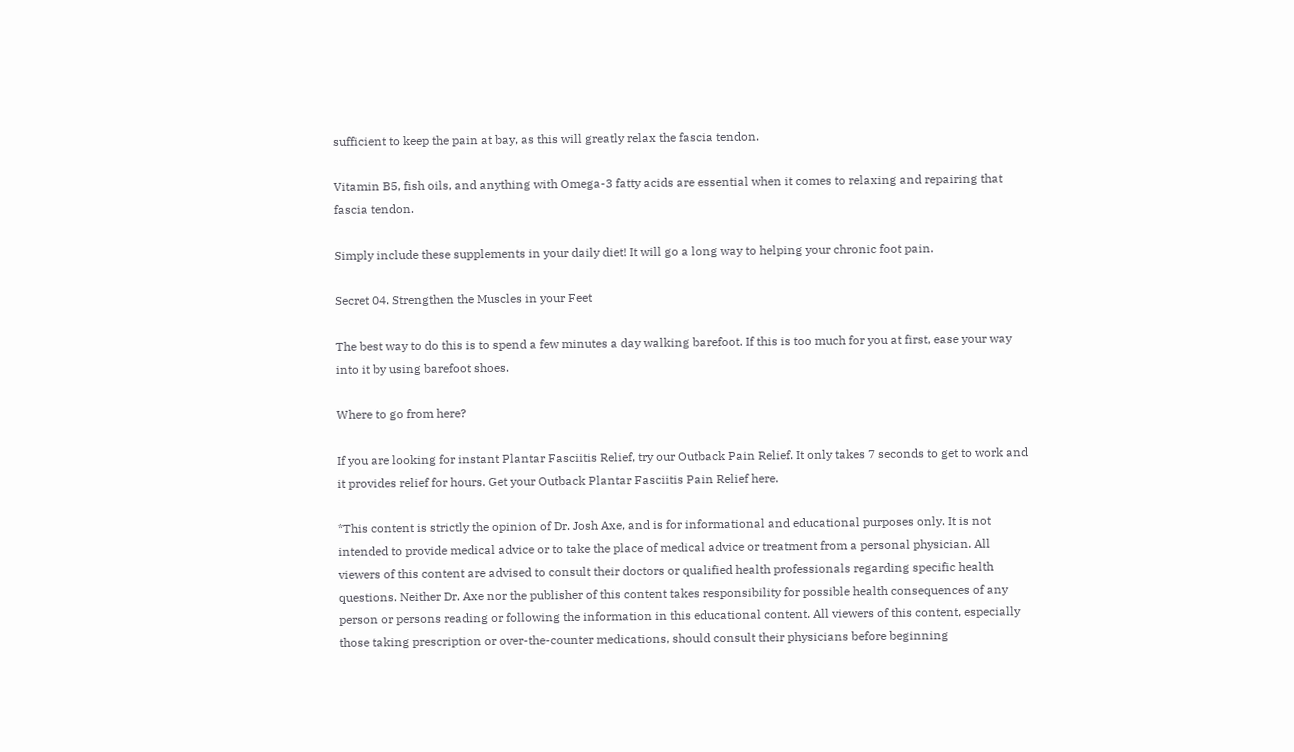sufficient to keep the pain at bay, as this will greatly relax the fascia tendon.

Vitamin B5, fish oils, and anything with Omega-3 fatty acids are essential when it comes to relaxing and repairing that fascia tendon.

Simply include these supplements in your daily diet! It will go a long way to helping your chronic foot pain.

Secret 04. Strengthen the Muscles in your Feet

The best way to do this is to spend a few minutes a day walking barefoot. If this is too much for you at first, ease your way into it by using barefoot shoes.

Where to go from here?

If you are looking for instant Plantar Fasciitis Relief, try our Outback Pain Relief. It only takes 7 seconds to get to work and it provides relief for hours. Get your Outback Plantar Fasciitis Pain Relief here.

*This content is strictly the opinion of Dr. Josh Axe, and is for informational and educational purposes only. It is not intended to provide medical advice or to take the place of medical advice or treatment from a personal physician. All viewers of this content are advised to consult their doctors or qualified health professionals regarding specific health questions. Neither Dr. Axe nor the publisher of this content takes responsibility for possible health consequences of any person or persons reading or following the information in this educational content. All viewers of this content, especially those taking prescription or over-the-counter medications, should consult their physicians before beginning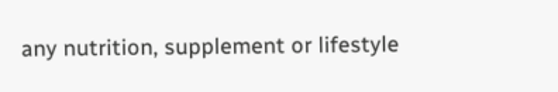any nutrition, supplement or lifestyle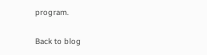program.

Back to blog